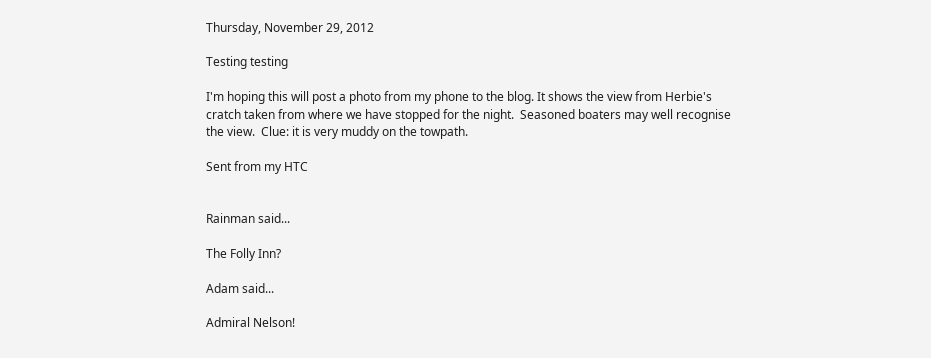Thursday, November 29, 2012

Testing testing

I'm hoping this will post a photo from my phone to the blog. It shows the view from Herbie's cratch taken from where we have stopped for the night.  Seasoned boaters may well recognise the view.  Clue: it is very muddy on the towpath.

Sent from my HTC


Rainman said...

The Folly Inn?

Adam said...

Admiral Nelson!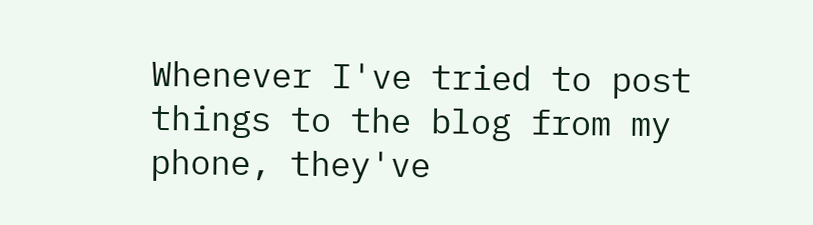Whenever I've tried to post things to the blog from my phone, they've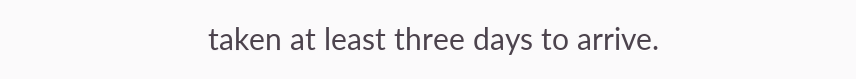taken at least three days to arrive.